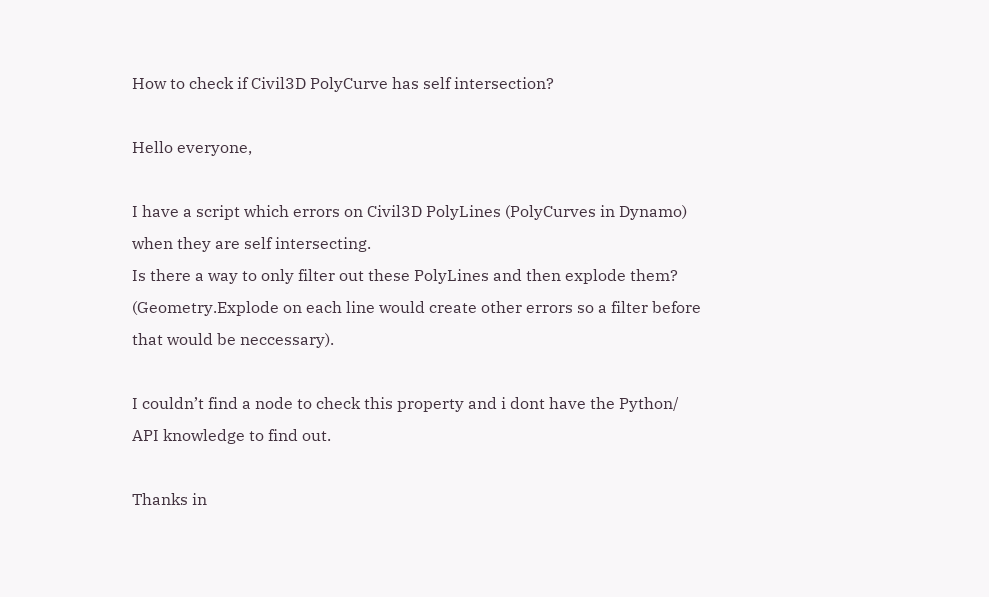How to check if Civil3D PolyCurve has self intersection?

Hello everyone,

I have a script which errors on Civil3D PolyLines (PolyCurves in Dynamo) when they are self intersecting.
Is there a way to only filter out these PolyLines and then explode them? (Geometry.Explode on each line would create other errors so a filter before that would be neccessary).

I couldn’t find a node to check this property and i dont have the Python/ API knowledge to find out.

Thanks in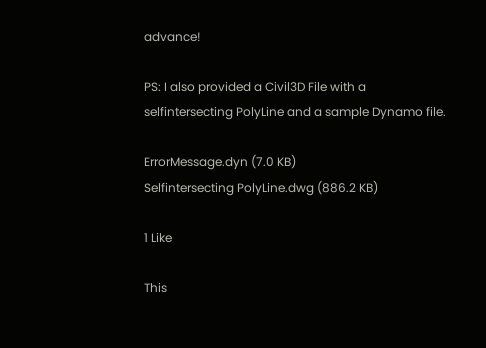advance!

PS: I also provided a Civil3D File with a selfintersecting PolyLine and a sample Dynamo file.

ErrorMessage.dyn (7.0 KB)
Selfintersecting PolyLine.dwg (886.2 KB)

1 Like

This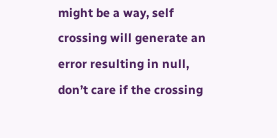might be a way, self crossing will generate an error resulting in null, don’t care if the crossing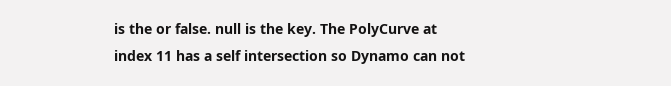is the or false. null is the key. The PolyCurve at index 11 has a self intersection so Dynamo can not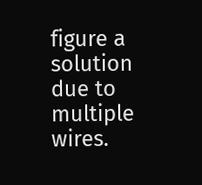figure a solution due to multiple wires.